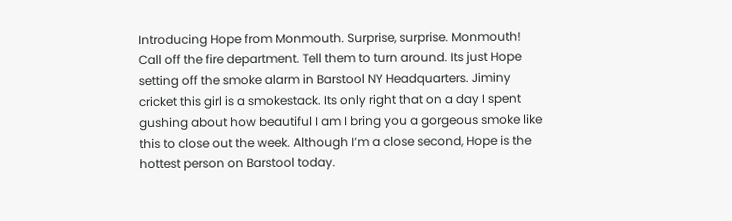Introducing Hope from Monmouth. Surprise, surprise. Monmouth! Call off the fire department. Tell them to turn around. Its just Hope setting off the smoke alarm in Barstool NY Headquarters. Jiminy cricket this girl is a smokestack. Its only right that on a day I spent gushing about how beautiful I am I bring you a gorgeous smoke like this to close out the week. Although I’m a close second, Hope is the hottest person on Barstool today.